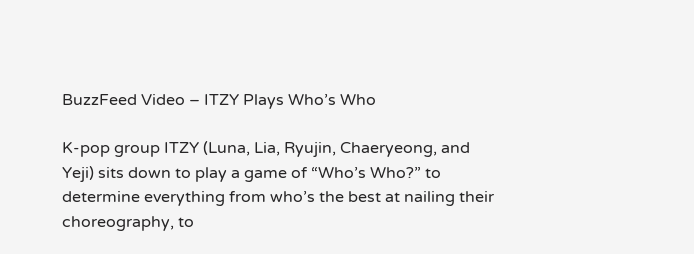BuzzFeed Video – ITZY Plays Who’s Who

K-pop group ITZY (Luna, Lia, Ryujin, Chaeryeong, and Yeji) sits down to play a game of “Who’s Who?” to determine everything from who’s the best at nailing their choreography, to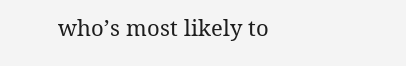who’s most likely to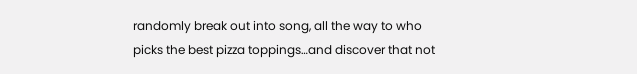randomly break out into song, all the way to who picks the best pizza toppings…and discover that not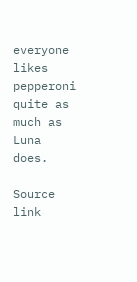everyone likes pepperoni quite as much as Luna does.

Source link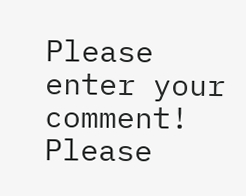Please enter your comment!
Please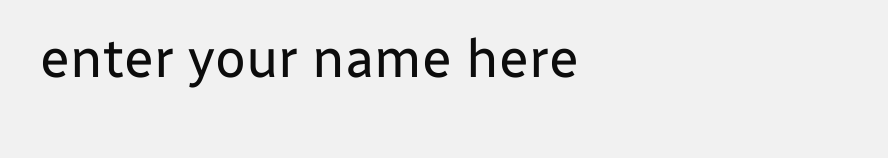enter your name here